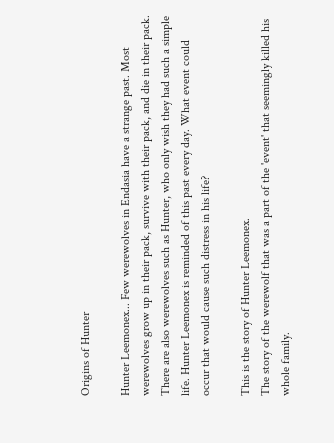Origins of Hunter

Hunter Leemonex... Few werewolves in Endasia have a strange past. Most werewolves grow up in their pack, survive with their pack, and die in their pack. There are also werewolves such as Hunter, who only wish they had such a simple life. Hunter Leemonex is reminded of this past every day. What event could occur that would cause such distress in his life?

This is the story of Hunter Leemonex.
The story of the werewolf that was a part of the 'event' that seemingly killed his whole family.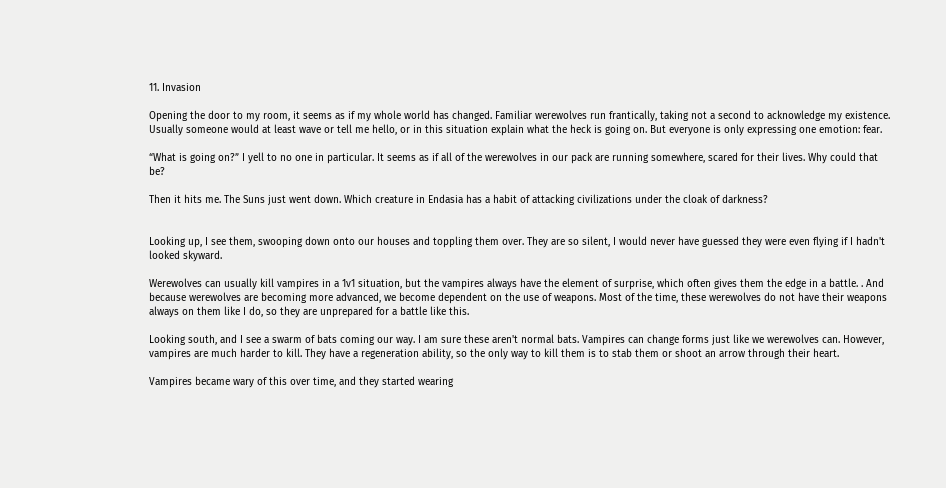11. Invasion

Opening the door to my room, it seems as if my whole world has changed. Familiar werewolves run frantically, taking not a second to acknowledge my existence. Usually someone would at least wave or tell me hello, or in this situation explain what the heck is going on. But everyone is only expressing one emotion: fear.

“What is going on?” I yell to no one in particular. It seems as if all of the werewolves in our pack are running somewhere, scared for their lives. Why could that be?

Then it hits me. The Suns just went down. Which creature in Endasia has a habit of attacking civilizations under the cloak of darkness?


Looking up, I see them, swooping down onto our houses and toppling them over. They are so silent, I would never have guessed they were even flying if I hadn't looked skyward.

Werewolves can usually kill vampires in a 1v1 situation, but the vampires always have the element of surprise, which often gives them the edge in a battle. . And because werewolves are becoming more advanced, we become dependent on the use of weapons. Most of the time, these werewolves do not have their weapons always on them like I do, so they are unprepared for a battle like this.

Looking south, and I see a swarm of bats coming our way. I am sure these aren't normal bats. Vampires can change forms just like we werewolves can. However, vampires are much harder to kill. They have a regeneration ability, so the only way to kill them is to stab them or shoot an arrow through their heart.

Vampires became wary of this over time, and they started wearing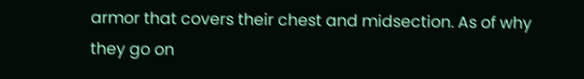armor that covers their chest and midsection. As of why they go on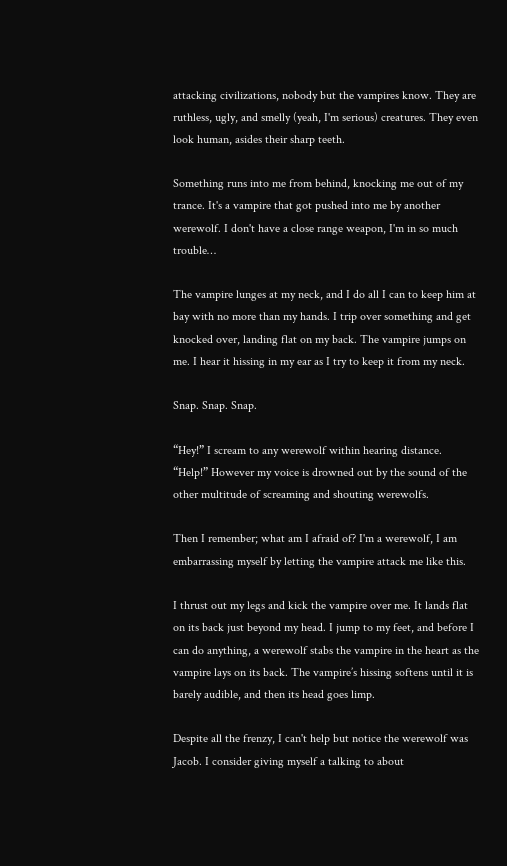attacking civilizations, nobody but the vampires know. They are ruthless, ugly, and smelly (yeah, I'm serious) creatures. They even look human, asides their sharp teeth.

Something runs into me from behind, knocking me out of my trance. It's a vampire that got pushed into me by another werewolf. I don't have a close range weapon, I'm in so much trouble…

The vampire lunges at my neck, and I do all I can to keep him at bay with no more than my hands. I trip over something and get knocked over, landing flat on my back. The vampire jumps on me. I hear it hissing in my ear as I try to keep it from my neck.

Snap. Snap. Snap.

“Hey!” I scream to any werewolf within hearing distance. “Help!” However my voice is drowned out by the sound of the other multitude of screaming and shouting werewolfs.

Then I remember; what am I afraid of? I'm a werewolf, I am embarrassing myself by letting the vampire attack me like this.

I thrust out my legs and kick the vampire over me. It lands flat on its back just beyond my head. I jump to my feet, and before I can do anything, a werewolf stabs the vampire in the heart as the vampire lays on its back. The vampire’s hissing softens until it is barely audible, and then its head goes limp.

Despite all the frenzy, I can't help but notice the werewolf was Jacob. I consider giving myself a talking to about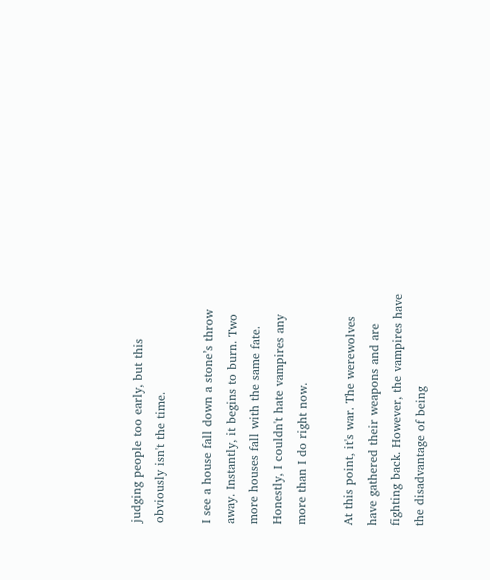judging people too early, but this obviously isn't the time.

I see a house fall down a stone’s throw away. Instantly, it begins to burn. Two more houses fall with the same fate. Honestly, I couldn't hate vampires any more than I do right now.

At this point, it's war. The werewolves have gathered their weapons and are fighting back. However, the vampires have the disadvantage of being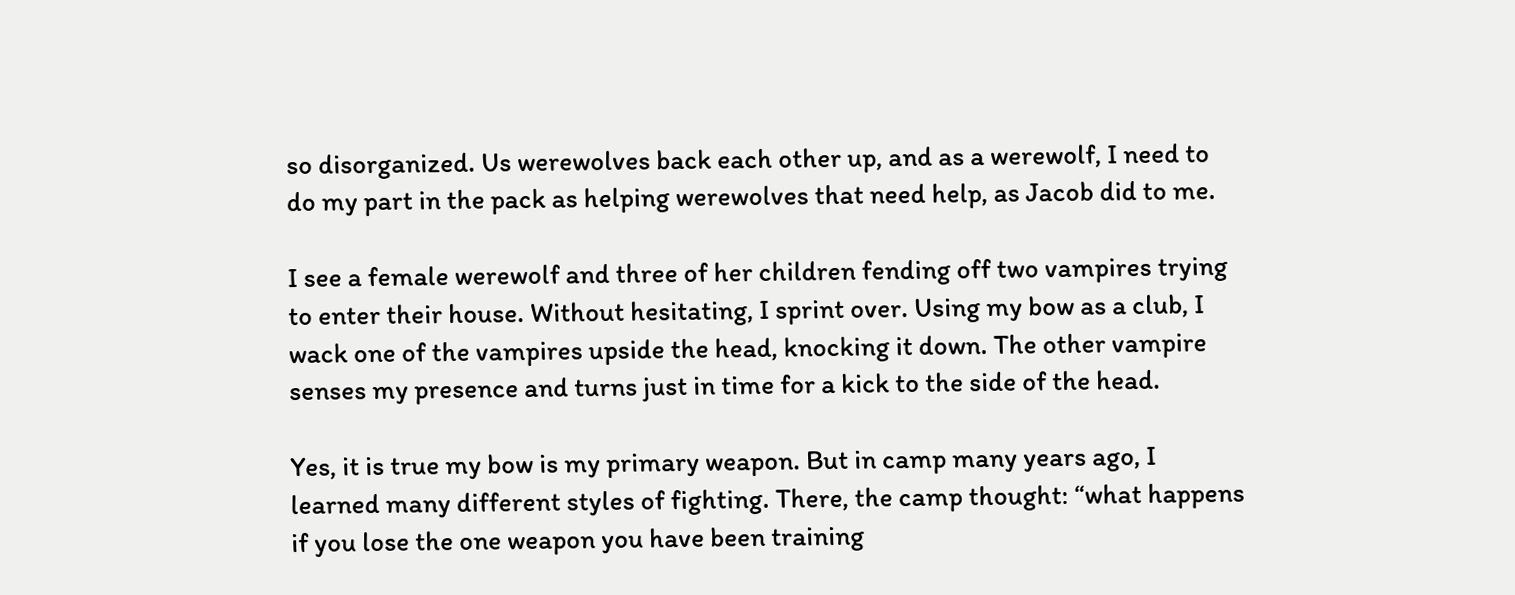so disorganized. Us werewolves back each other up, and as a werewolf, I need to do my part in the pack as helping werewolves that need help, as Jacob did to me.

I see a female werewolf and three of her children fending off two vampires trying to enter their house. Without hesitating, I sprint over. Using my bow as a club, I wack one of the vampires upside the head, knocking it down. The other vampire senses my presence and turns just in time for a kick to the side of the head.

Yes, it is true my bow is my primary weapon. But in camp many years ago, I learned many different styles of fighting. There, the camp thought: “what happens if you lose the one weapon you have been training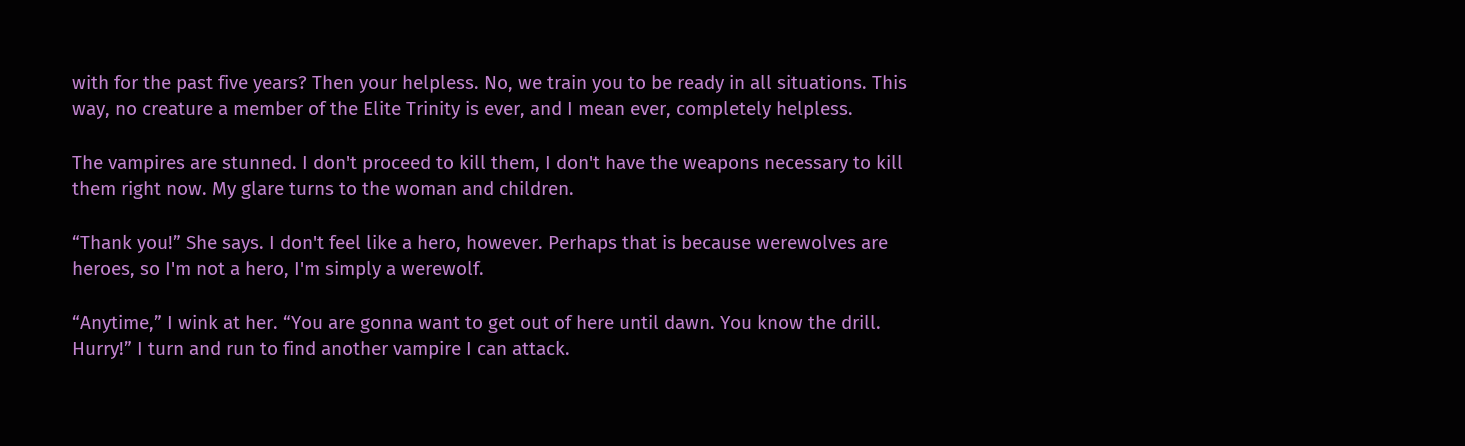with for the past five years? Then your helpless. No, we train you to be ready in all situations. This way, no creature a member of the Elite Trinity is ever, and I mean ever, completely helpless.

The vampires are stunned. I don't proceed to kill them, I don't have the weapons necessary to kill them right now. My glare turns to the woman and children.

“Thank you!” She says. I don't feel like a hero, however. Perhaps that is because werewolves are heroes, so I'm not a hero, I'm simply a werewolf.

“Anytime,” I wink at her. “You are gonna want to get out of here until dawn. You know the drill. Hurry!” I turn and run to find another vampire I can attack.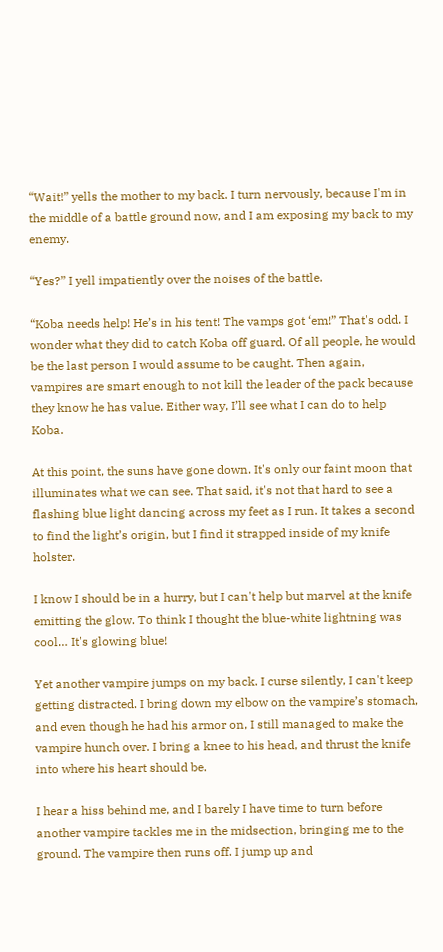“Wait!” yells the mother to my back. I turn nervously, because I'm in the middle of a battle ground now, and I am exposing my back to my enemy.

“Yes?” I yell impatiently over the noises of the battle.

“Koba needs help! He’s in his tent! The vamps got ‘em!” That's odd. I wonder what they did to catch Koba off guard. Of all people, he would be the last person I would assume to be caught. Then again, vampires are smart enough to not kill the leader of the pack because they know he has value. Either way, I’ll see what I can do to help Koba.

At this point, the suns have gone down. It's only our faint moon that illuminates what we can see. That said, it's not that hard to see a flashing blue light dancing across my feet as I run. It takes a second to find the light’s origin, but I find it strapped inside of my knife holster.

I know I should be in a hurry, but I can't help but marvel at the knife emitting the glow. To think I thought the blue-white lightning was cool… It's glowing blue!

Yet another vampire jumps on my back. I curse silently, I can't keep getting distracted. I bring down my elbow on the vampire’s stomach, and even though he had his armor on, I still managed to make the vampire hunch over. I bring a knee to his head, and thrust the knife into where his heart should be.

I hear a hiss behind me, and I barely I have time to turn before another vampire tackles me in the midsection, bringing me to the ground. The vampire then runs off. I jump up and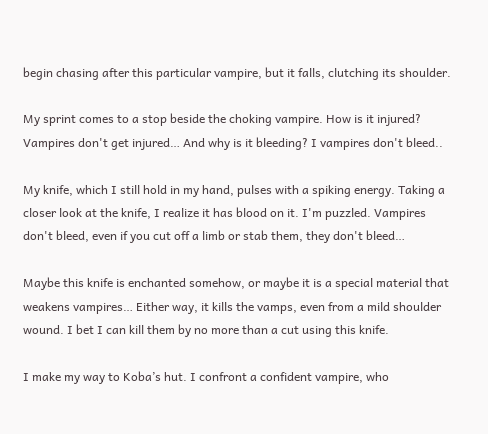begin chasing after this particular vampire, but it falls, clutching its shoulder.

My sprint comes to a stop beside the choking vampire. How is it injured? Vampires don't get injured… And why is it bleeding? I vampires don't bleed..

My knife, which I still hold in my hand, pulses with a spiking energy. Taking a closer look at the knife, I realize it has blood on it. I'm puzzled. Vampires don't bleed, even if you cut off a limb or stab them, they don't bleed…

Maybe this knife is enchanted somehow, or maybe it is a special material that weakens vampires… Either way, it kills the vamps, even from a mild shoulder wound. I bet I can kill them by no more than a cut using this knife.

I make my way to Koba’s hut. I confront a confident vampire, who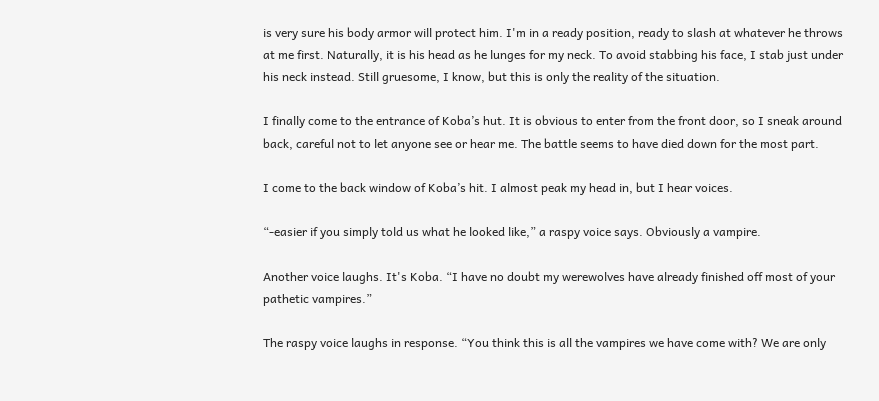is very sure his body armor will protect him. I'm in a ready position, ready to slash at whatever he throws at me first. Naturally, it is his head as he lunges for my neck. To avoid stabbing his face, I stab just under his neck instead. Still gruesome, I know, but this is only the reality of the situation.

I finally come to the entrance of Koba’s hut. It is obvious to enter from the front door, so I sneak around back, careful not to let anyone see or hear me. The battle seems to have died down for the most part.

I come to the back window of Koba’s hit. I almost peak my head in, but I hear voices.

“-easier if you simply told us what he looked like,” a raspy voice says. Obviously a vampire.

Another voice laughs. It's Koba. “I have no doubt my werewolves have already finished off most of your pathetic vampires.”

The raspy voice laughs in response. “You think this is all the vampires we have come with? We are only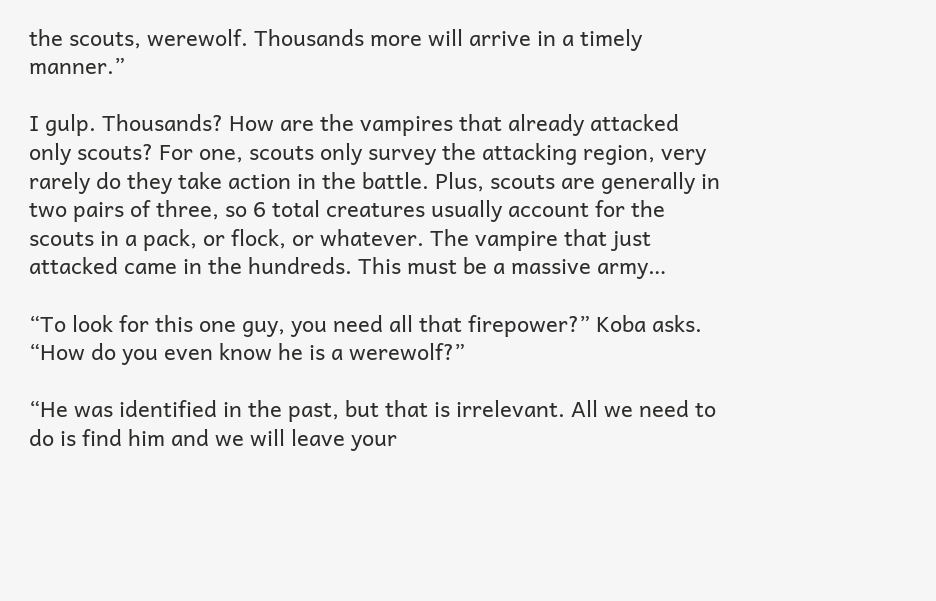the scouts, werewolf. Thousands more will arrive in a timely manner.”

I gulp. Thousands? How are the vampires that already attacked only scouts? For one, scouts only survey the attacking region, very rarely do they take action in the battle. Plus, scouts are generally in two pairs of three, so 6 total creatures usually account for the scouts in a pack, or flock, or whatever. The vampire that just attacked came in the hundreds. This must be a massive army…

“To look for this one guy, you need all that firepower?” Koba asks. “How do you even know he is a werewolf?”

“He was identified in the past, but that is irrelevant. All we need to do is find him and we will leave your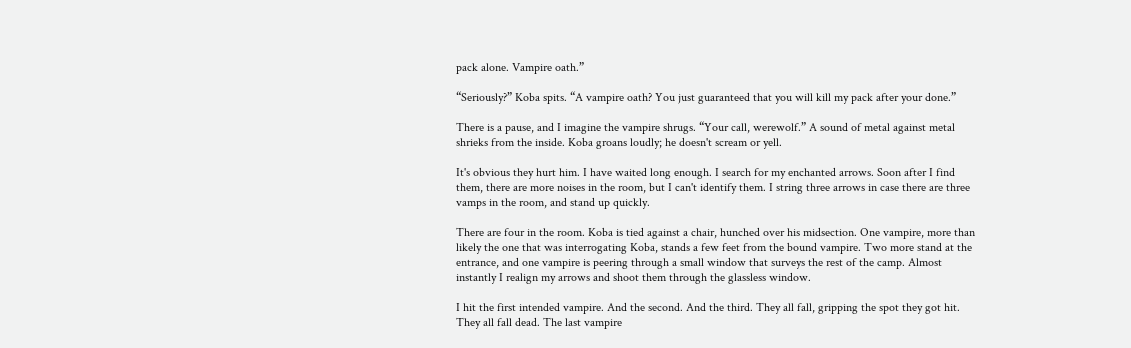pack alone. Vampire oath.”

“Seriously?” Koba spits. “A vampire oath? You just guaranteed that you will kill my pack after your done.”

There is a pause, and I imagine the vampire shrugs. “Your call, werewolf.” A sound of metal against metal shrieks from the inside. Koba groans loudly; he doesn't scream or yell.

It's obvious they hurt him. I have waited long enough. I search for my enchanted arrows. Soon after I find them, there are more noises in the room, but I can't identify them. I string three arrows in case there are three vamps in the room, and stand up quickly.

There are four in the room. Koba is tied against a chair, hunched over his midsection. One vampire, more than likely the one that was interrogating Koba, stands a few feet from the bound vampire. Two more stand at the entrance, and one vampire is peering through a small window that surveys the rest of the camp. Almost instantly I realign my arrows and shoot them through the glassless window.

I hit the first intended vampire. And the second. And the third. They all fall, gripping the spot they got hit. They all fall dead. The last vampire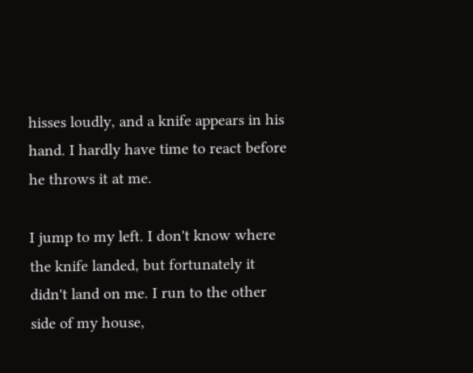hisses loudly, and a knife appears in his hand. I hardly have time to react before he throws it at me.

I jump to my left. I don't know where the knife landed, but fortunately it didn't land on me. I run to the other side of my house,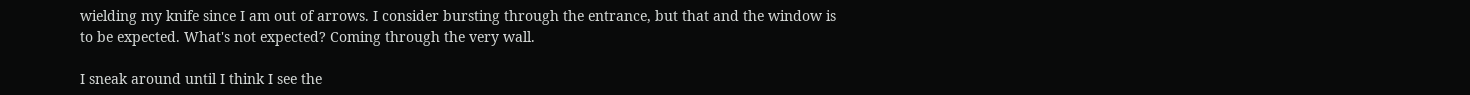wielding my knife since I am out of arrows. I consider bursting through the entrance, but that and the window is to be expected. What's not expected? Coming through the very wall.

I sneak around until I think I see the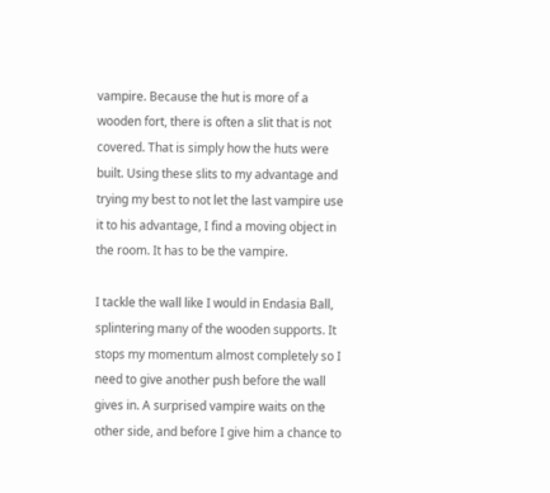vampire. Because the hut is more of a wooden fort, there is often a slit that is not covered. That is simply how the huts were built. Using these slits to my advantage and trying my best to not let the last vampire use it to his advantage, I find a moving object in the room. It has to be the vampire.

I tackle the wall like I would in Endasia Ball, splintering many of the wooden supports. It stops my momentum almost completely so I need to give another push before the wall gives in. A surprised vampire waits on the other side, and before I give him a chance to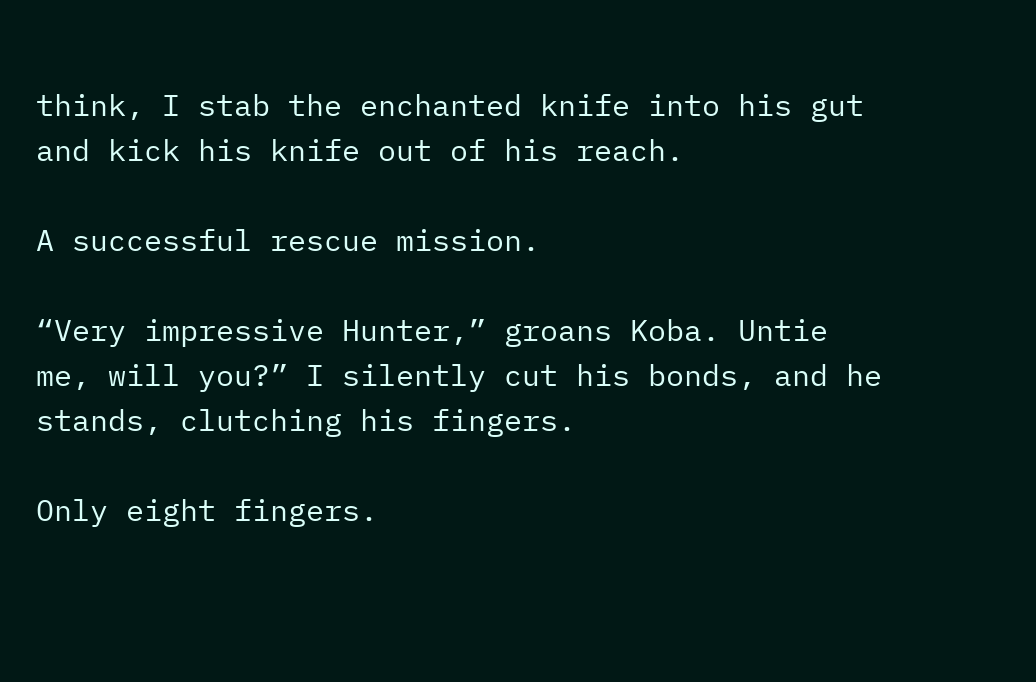think, I stab the enchanted knife into his gut and kick his knife out of his reach.

A successful rescue mission.

“Very impressive Hunter,” groans Koba. Untie me, will you?” I silently cut his bonds, and he stands, clutching his fingers.

Only eight fingers.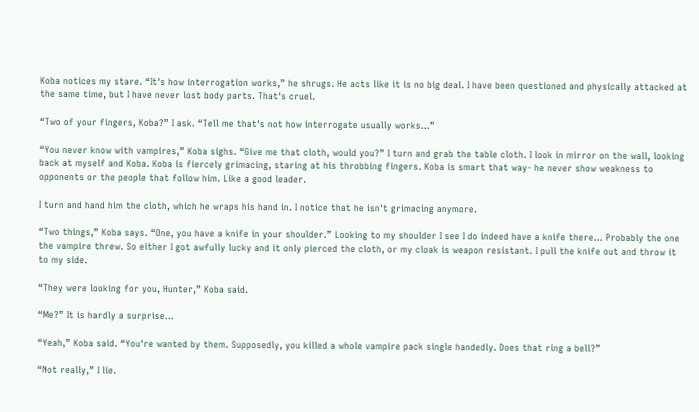Koba notices my stare. “It's how interrogation works,” he shrugs. He acts like it is no big deal. I have been questioned and physically attacked at the same time, but I have never lost body parts. That's cruel.

“Two of your fingers, Koba?” I ask. “Tell me that's not how interrogate usually works…”

“You never know with vampires,” Koba sighs. “Give me that cloth, would you?” I turn and grab the table cloth. I look in mirror on the wall, looking back at myself and Koba. Koba is fiercely grimacing, staring at his throbbing fingers. Koba is smart that way- he never show weakness to opponents or the people that follow him. Like a good leader.

I turn and hand him the cloth, which he wraps his hand in. I notice that he isn't grimacing anymore.

“Two things,” Koba says. “One, you have a knife in your shoulder.” Looking to my shoulder I see I do indeed have a knife there… Probably the one the vampire threw. So either I got awfully lucky and it only pierced the cloth, or my cloak is weapon resistant. I pull the knife out and throw it to my side.

“They were looking for you, Hunter,” Koba said.

“Me?” It is hardly a surprise…

“Yeah,” Koba said. “You're wanted by them. Supposedly, you killed a whole vampire pack single handedly. Does that ring a bell?”

“Not really,” I lie.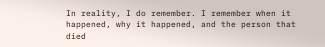In reality, I do remember. I remember when it happened, why it happened, and the person that died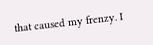that caused my frenzy. I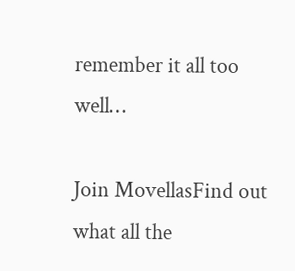remember it all too well…

Join MovellasFind out what all the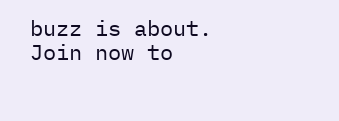buzz is about. Join now to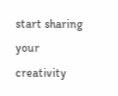start sharing your creativity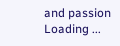and passion
Loading ...